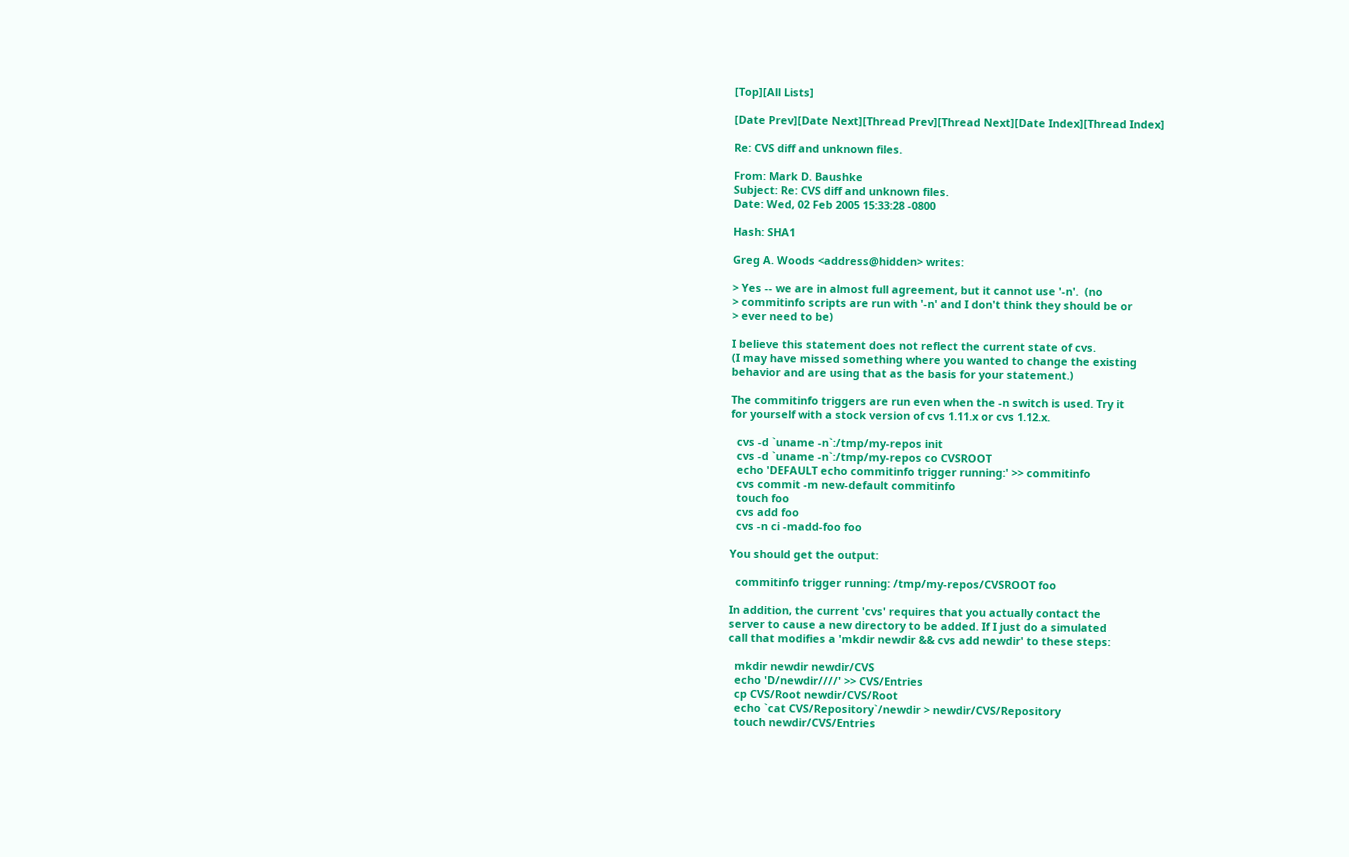[Top][All Lists]

[Date Prev][Date Next][Thread Prev][Thread Next][Date Index][Thread Index]

Re: CVS diff and unknown files.

From: Mark D. Baushke
Subject: Re: CVS diff and unknown files.
Date: Wed, 02 Feb 2005 15:33:28 -0800

Hash: SHA1

Greg A. Woods <address@hidden> writes:

> Yes -- we are in almost full agreement, but it cannot use '-n'.  (no
> commitinfo scripts are run with '-n' and I don't think they should be or
> ever need to be)

I believe this statement does not reflect the current state of cvs.
(I may have missed something where you wanted to change the existing
behavior and are using that as the basis for your statement.)

The commitinfo triggers are run even when the -n switch is used. Try it
for yourself with a stock version of cvs 1.11.x or cvs 1.12.x.

  cvs -d `uname -n`:/tmp/my-repos init
  cvs -d `uname -n`:/tmp/my-repos co CVSROOT
  echo 'DEFAULT echo commitinfo trigger running:' >> commitinfo
  cvs commit -m new-default commitinfo
  touch foo
  cvs add foo
  cvs -n ci -madd-foo foo

You should get the output:

  commitinfo trigger running: /tmp/my-repos/CVSROOT foo

In addition, the current 'cvs' requires that you actually contact the
server to cause a new directory to be added. If I just do a simulated
call that modifies a 'mkdir newdir && cvs add newdir' to these steps:

  mkdir newdir newdir/CVS
  echo 'D/newdir////' >> CVS/Entries
  cp CVS/Root newdir/CVS/Root
  echo `cat CVS/Repository`/newdir > newdir/CVS/Repository
  touch newdir/CVS/Entries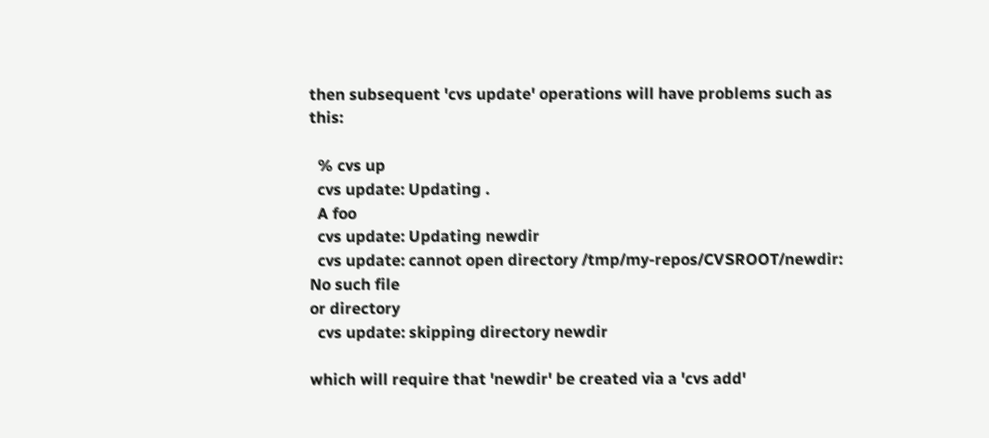then subsequent 'cvs update' operations will have problems such as this:

  % cvs up
  cvs update: Updating .
  A foo
  cvs update: Updating newdir
  cvs update: cannot open directory /tmp/my-repos/CVSROOT/newdir: No such file
or directory
  cvs update: skipping directory newdir

which will require that 'newdir' be created via a 'cvs add'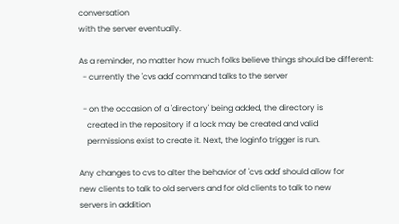conversation
with the server eventually.

As a reminder, no matter how much folks believe things should be different:
  - currently the 'cvs add' command talks to the server

  - on the occasion of a 'directory' being added, the directory is
    created in the repository if a lock may be created and valid
    permissions exist to create it. Next, the loginfo trigger is run.

Any changes to cvs to alter the behavior of 'cvs add' should allow for
new clients to talk to old servers and for old clients to talk to new
servers in addition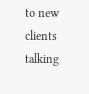to new clients talking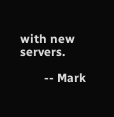with new servers.

        -- Mark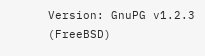Version: GnuPG v1.2.3 (FreeBSD)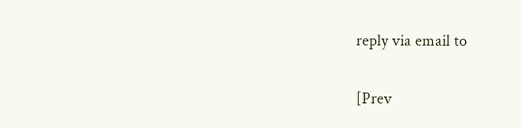reply via email to

[Prev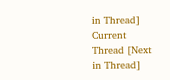in Thread] Current Thread [Next in Thread]